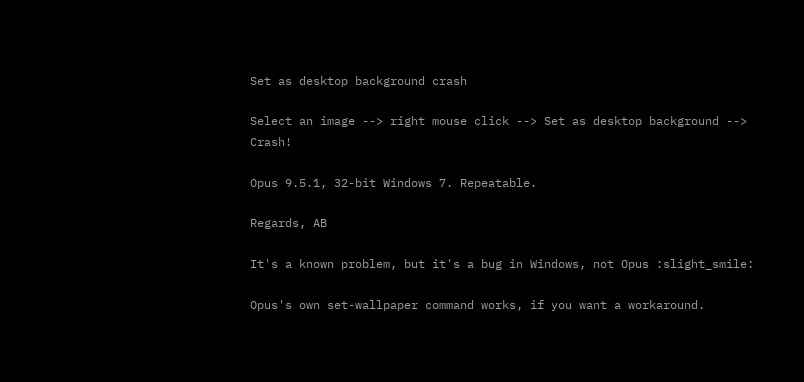Set as desktop background crash

Select an image --> right mouse click --> Set as desktop background --> Crash!

Opus 9.5.1, 32-bit Windows 7. Repeatable.

Regards, AB

It's a known problem, but it's a bug in Windows, not Opus :slight_smile:

Opus's own set-wallpaper command works, if you want a workaround.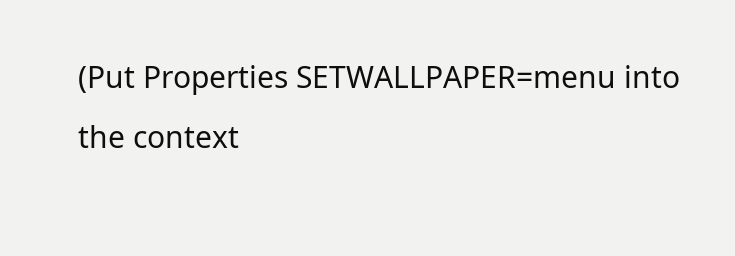(Put Properties SETWALLPAPER=menu into the context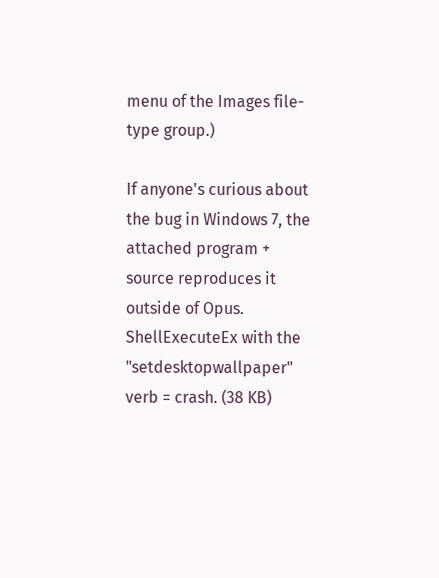menu of the Images file-type group.)

If anyone's curious about the bug in Windows 7, the attached program + source reproduces it outside of Opus. ShellExecuteEx with the "setdesktopwallpaper" verb = crash. (38 KB)